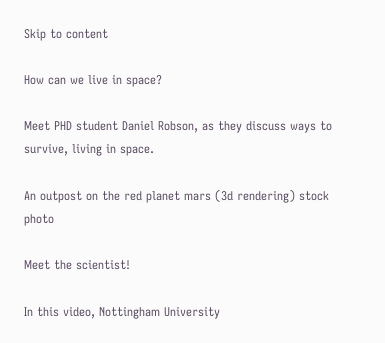Skip to content

How can we live in space?

Meet PHD student Daniel Robson, as they discuss ways to survive, living in space.

An outpost on the red planet mars (3d rendering) stock photo

Meet the scientist!

In this video, Nottingham University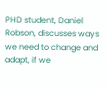PHD student, Daniel Robson, discusses ways we need to change and adapt, if we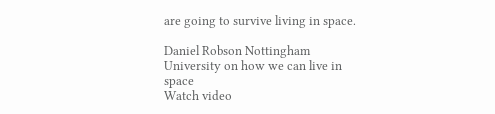are going to survive living in space.

Daniel Robson Nottingham University on how we can live in space
Watch video